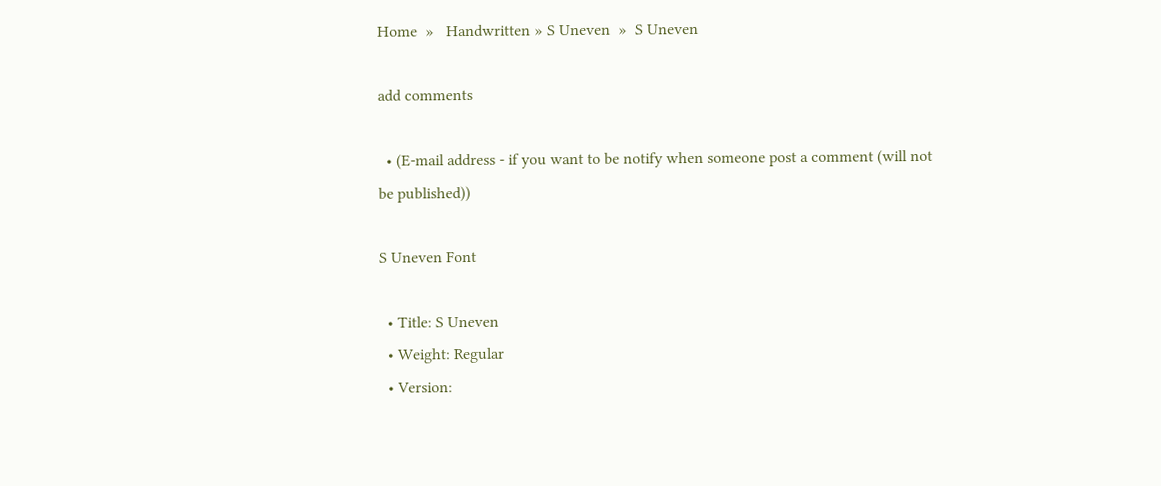Home  »   Handwritten » S Uneven  »  S Uneven

add comments

  • (E-mail address - if you want to be notify when someone post a comment (will not be published))

S Uneven Font

  • Title: S Uneven
  • Weight: Regular
  • Version: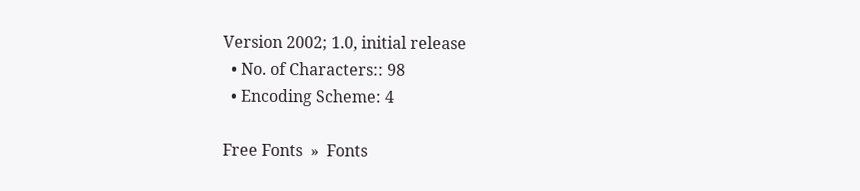Version 2002; 1.0, initial release
  • No. of Characters:: 98
  • Encoding Scheme: 4

Free Fonts  »  Fonts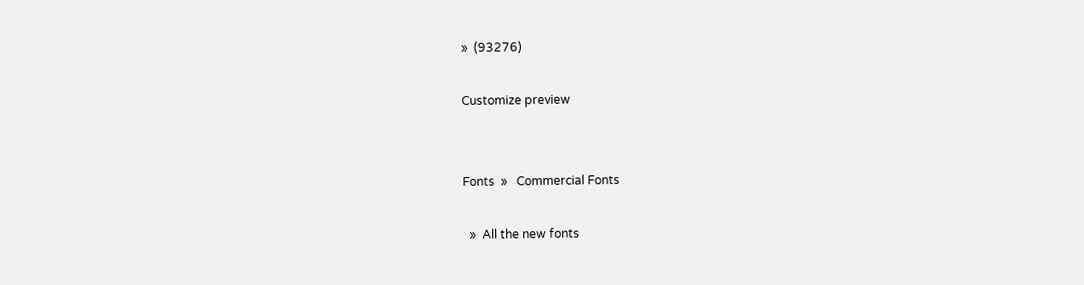»  (93276)

Customize preview


Fonts  »   Commercial Fonts

  »  All the new fonts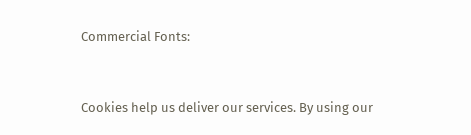Commercial Fonts:


Cookies help us deliver our services. By using our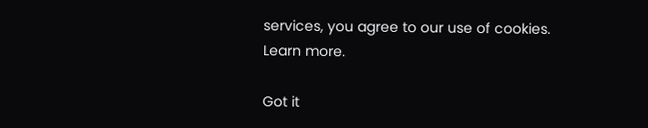services, you agree to our use of cookies. Learn more.

Got it